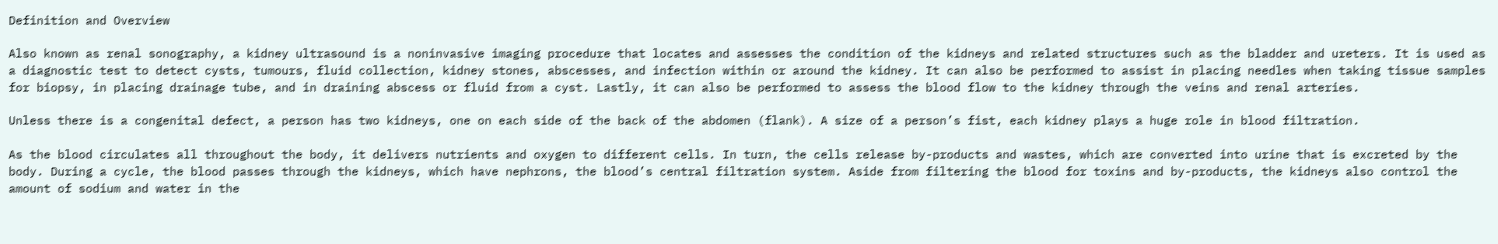Definition and Overview

Also known as renal sonography, a kidney ultrasound is a noninvasive imaging procedure that locates and assesses the condition of the kidneys and related structures such as the bladder and ureters. It is used as a diagnostic test to detect cysts, tumours, fluid collection, kidney stones, abscesses, and infection within or around the kidney. It can also be performed to assist in placing needles when taking tissue samples for biopsy, in placing drainage tube, and in draining abscess or fluid from a cyst. Lastly, it can also be performed to assess the blood flow to the kidney through the veins and renal arteries.

Unless there is a congenital defect, a person has two kidneys, one on each side of the back of the abdomen (flank). A size of a person’s fist, each kidney plays a huge role in blood filtration.

As the blood circulates all throughout the body, it delivers nutrients and oxygen to different cells. In turn, the cells release by-products and wastes, which are converted into urine that is excreted by the body. During a cycle, the blood passes through the kidneys, which have nephrons, the blood’s central filtration system. Aside from filtering the blood for toxins and by-products, the kidneys also control the amount of sodium and water in the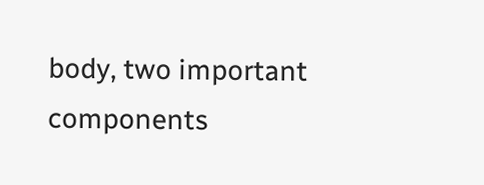body, two important components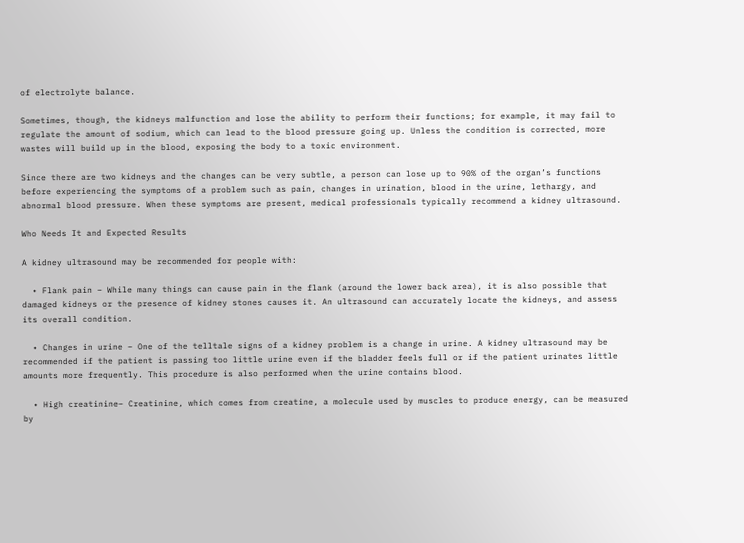of electrolyte balance.

Sometimes, though, the kidneys malfunction and lose the ability to perform their functions; for example, it may fail to regulate the amount of sodium, which can lead to the blood pressure going up. Unless the condition is corrected, more wastes will build up in the blood, exposing the body to a toxic environment.

Since there are two kidneys and the changes can be very subtle, a person can lose up to 90% of the organ’s functions before experiencing the symptoms of a problem such as pain, changes in urination, blood in the urine, lethargy, and abnormal blood pressure. When these symptoms are present, medical professionals typically recommend a kidney ultrasound.

Who Needs It and Expected Results

A kidney ultrasound may be recommended for people with:

  • Flank pain – While many things can cause pain in the flank (around the lower back area), it is also possible that damaged kidneys or the presence of kidney stones causes it. An ultrasound can accurately locate the kidneys, and assess its overall condition.

  • Changes in urine – One of the telltale signs of a kidney problem is a change in urine. A kidney ultrasound may be recommended if the patient is passing too little urine even if the bladder feels full or if the patient urinates little amounts more frequently. This procedure is also performed when the urine contains blood.

  • High creatinine– Creatinine, which comes from creatine, a molecule used by muscles to produce energy, can be measured by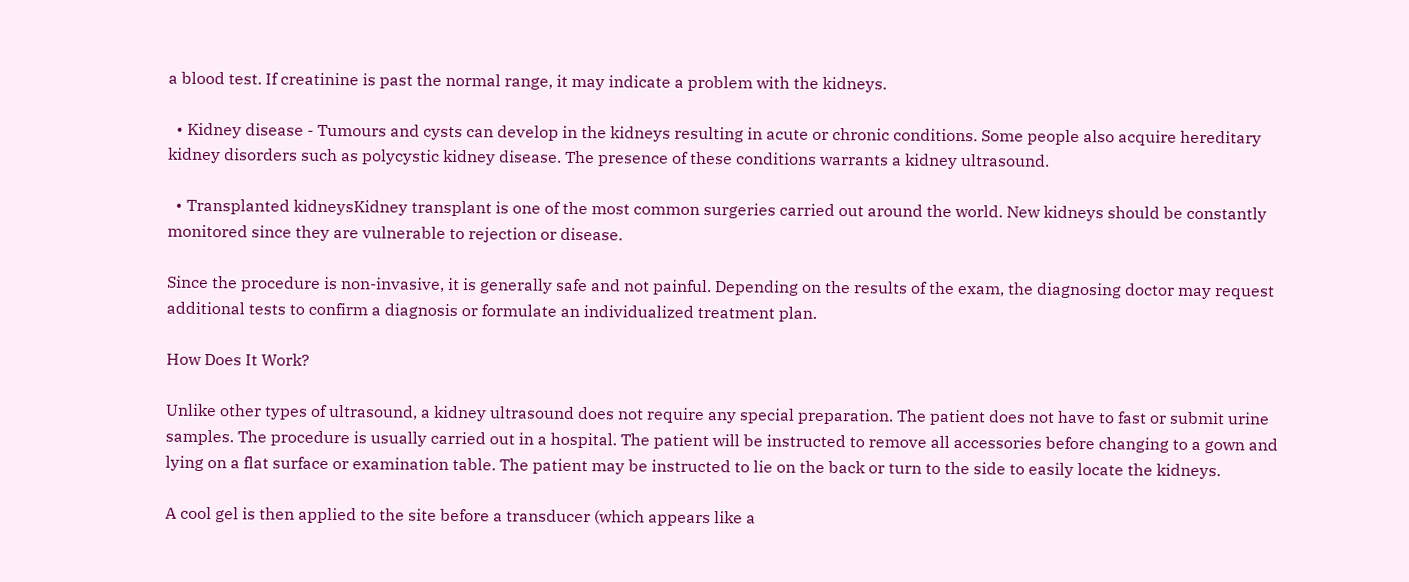a blood test. If creatinine is past the normal range, it may indicate a problem with the kidneys.

  • Kidney disease - Tumours and cysts can develop in the kidneys resulting in acute or chronic conditions. Some people also acquire hereditary kidney disorders such as polycystic kidney disease. The presence of these conditions warrants a kidney ultrasound.

  • Transplanted kidneysKidney transplant is one of the most common surgeries carried out around the world. New kidneys should be constantly monitored since they are vulnerable to rejection or disease.

Since the procedure is non-invasive, it is generally safe and not painful. Depending on the results of the exam, the diagnosing doctor may request additional tests to confirm a diagnosis or formulate an individualized treatment plan.

How Does It Work?

Unlike other types of ultrasound, a kidney ultrasound does not require any special preparation. The patient does not have to fast or submit urine samples. The procedure is usually carried out in a hospital. The patient will be instructed to remove all accessories before changing to a gown and lying on a flat surface or examination table. The patient may be instructed to lie on the back or turn to the side to easily locate the kidneys.

A cool gel is then applied to the site before a transducer (which appears like a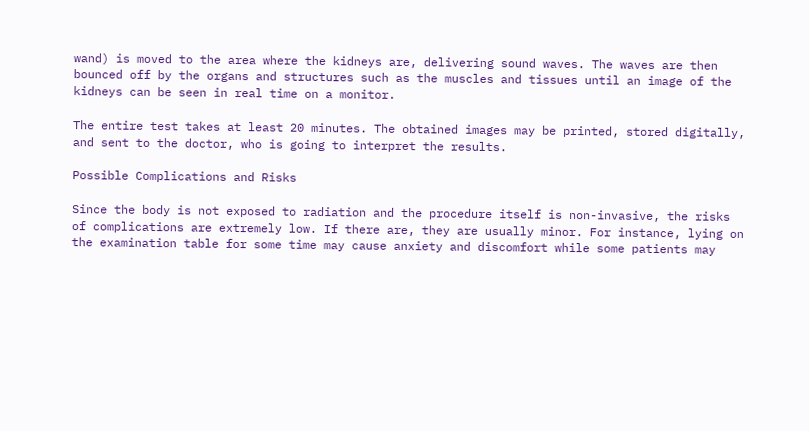wand) is moved to the area where the kidneys are, delivering sound waves. The waves are then bounced off by the organs and structures such as the muscles and tissues until an image of the kidneys can be seen in real time on a monitor.

The entire test takes at least 20 minutes. The obtained images may be printed, stored digitally, and sent to the doctor, who is going to interpret the results.

Possible Complications and Risks

Since the body is not exposed to radiation and the procedure itself is non-invasive, the risks of complications are extremely low. If there are, they are usually minor. For instance, lying on the examination table for some time may cause anxiety and discomfort while some patients may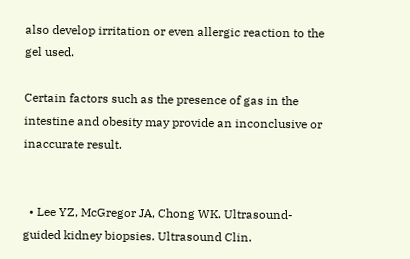also develop irritation or even allergic reaction to the gel used.

Certain factors such as the presence of gas in the intestine and obesity may provide an inconclusive or inaccurate result.


  • Lee YZ, McGregor JA, Chong WK. Ultrasound-guided kidney biopsies. Ultrasound Clin.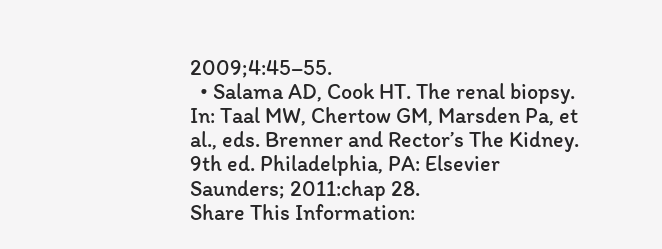2009;4:45–55.
  • Salama AD, Cook HT. The renal biopsy. In: Taal MW, Chertow GM, Marsden Pa, et al., eds. Brenner and Rector’s The Kidney. 9th ed. Philadelphia, PA: Elsevier Saunders; 2011:chap 28.
Share This Information: